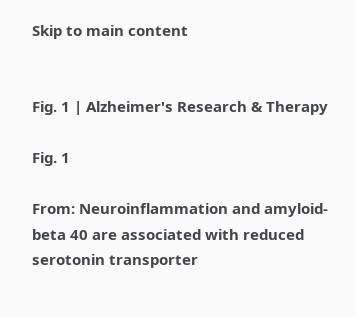Skip to main content


Fig. 1 | Alzheimer's Research & Therapy

Fig. 1

From: Neuroinflammation and amyloid-beta 40 are associated with reduced serotonin transporter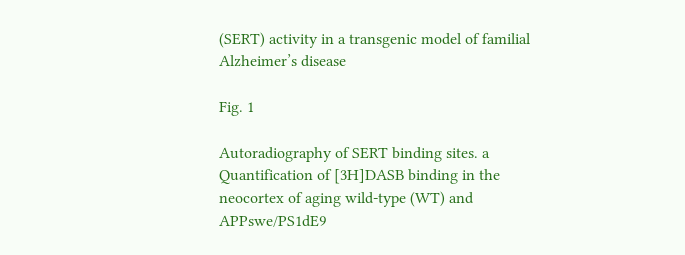(SERT) activity in a transgenic model of familial Alzheimer’s disease

Fig. 1

Autoradiography of SERT binding sites. a Quantification of [3H]DASB binding in the neocortex of aging wild-type (WT) and APPswe/PS1dE9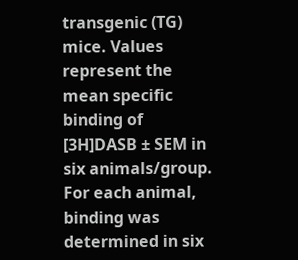transgenic (TG) mice. Values represent the mean specific binding of [3H]DASB ± SEM in six animals/group. For each animal, binding was determined in six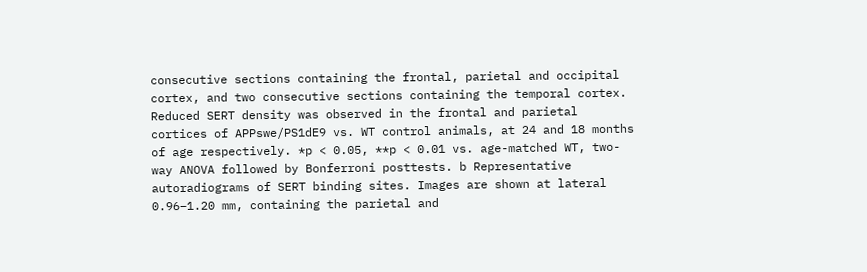consecutive sections containing the frontal, parietal and occipital cortex, and two consecutive sections containing the temporal cortex. Reduced SERT density was observed in the frontal and parietal cortices of APPswe/PS1dE9 vs. WT control animals, at 24 and 18 months of age respectively. *p < 0.05, **p < 0.01 vs. age-matched WT, two-way ANOVA followed by Bonferroni posttests. b Representative autoradiograms of SERT binding sites. Images are shown at lateral 0.96–1.20 mm, containing the parietal and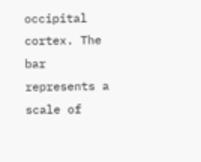occipital cortex. The bar represents a scale of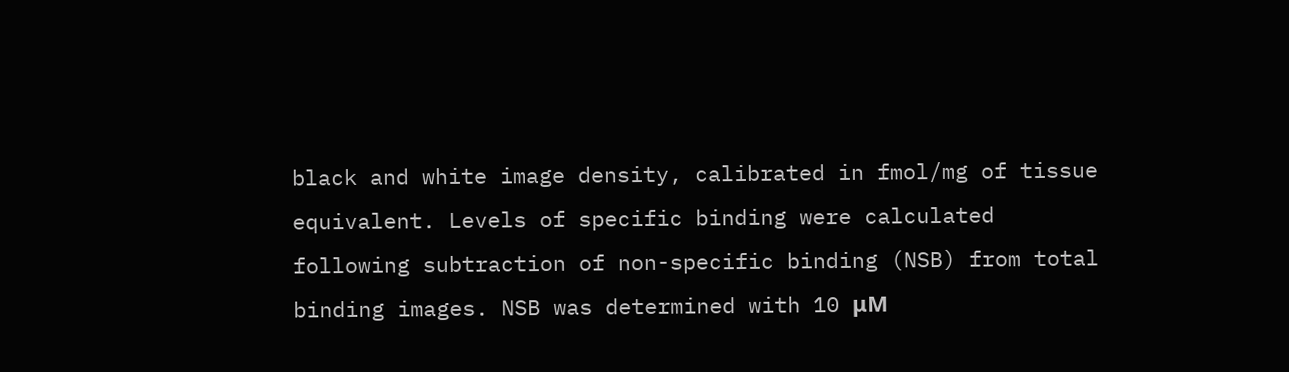black and white image density, calibrated in fmol/mg of tissue equivalent. Levels of specific binding were calculated following subtraction of non-specific binding (NSB) from total binding images. NSB was determined with 10 μM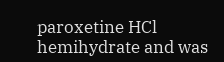paroxetine HCl hemihydrate and was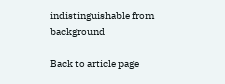indistinguishable from background

Back to article page